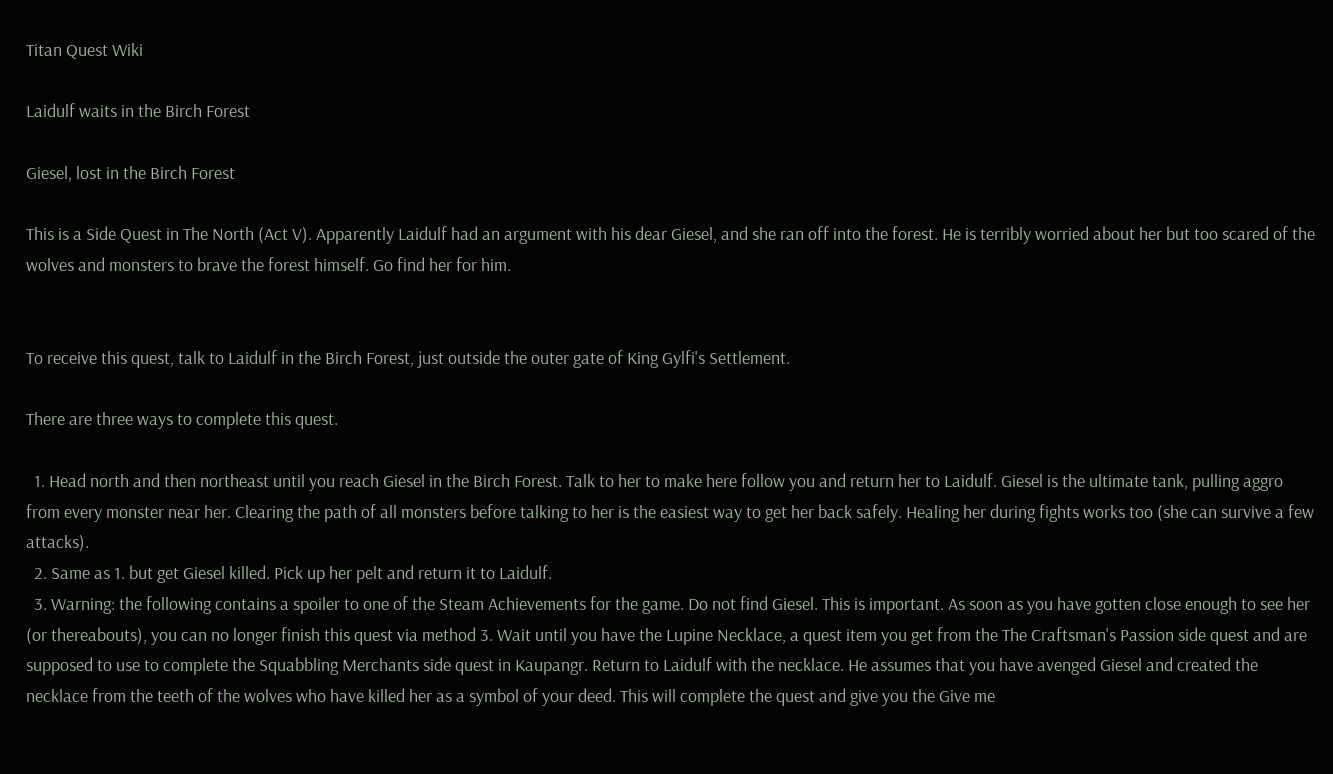Titan Quest Wiki

Laidulf waits in the Birch Forest

Giesel, lost in the Birch Forest

This is a Side Quest in The North (Act V). Apparently Laidulf had an argument with his dear Giesel, and she ran off into the forest. He is terribly worried about her but too scared of the wolves and monsters to brave the forest himself. Go find her for him.


To receive this quest, talk to Laidulf in the Birch Forest, just outside the outer gate of King Gylfi's Settlement.

There are three ways to complete this quest.

  1. Head north and then northeast until you reach Giesel in the Birch Forest. Talk to her to make here follow you and return her to Laidulf. Giesel is the ultimate tank, pulling aggro from every monster near her. Clearing the path of all monsters before talking to her is the easiest way to get her back safely. Healing her during fights works too (she can survive a few attacks).
  2. Same as 1. but get Giesel killed. Pick up her pelt and return it to Laidulf.
  3. Warning: the following contains a spoiler to one of the Steam Achievements for the game. Do not find Giesel. This is important. As soon as you have gotten close enough to see her (or thereabouts), you can no longer finish this quest via method 3. Wait until you have the Lupine Necklace, a quest item you get from the The Craftsman's Passion side quest and are supposed to use to complete the Squabbling Merchants side quest in Kaupangr. Return to Laidulf with the necklace. He assumes that you have avenged Giesel and created the necklace from the teeth of the wolves who have killed her as a symbol of your deed. This will complete the quest and give you the Give me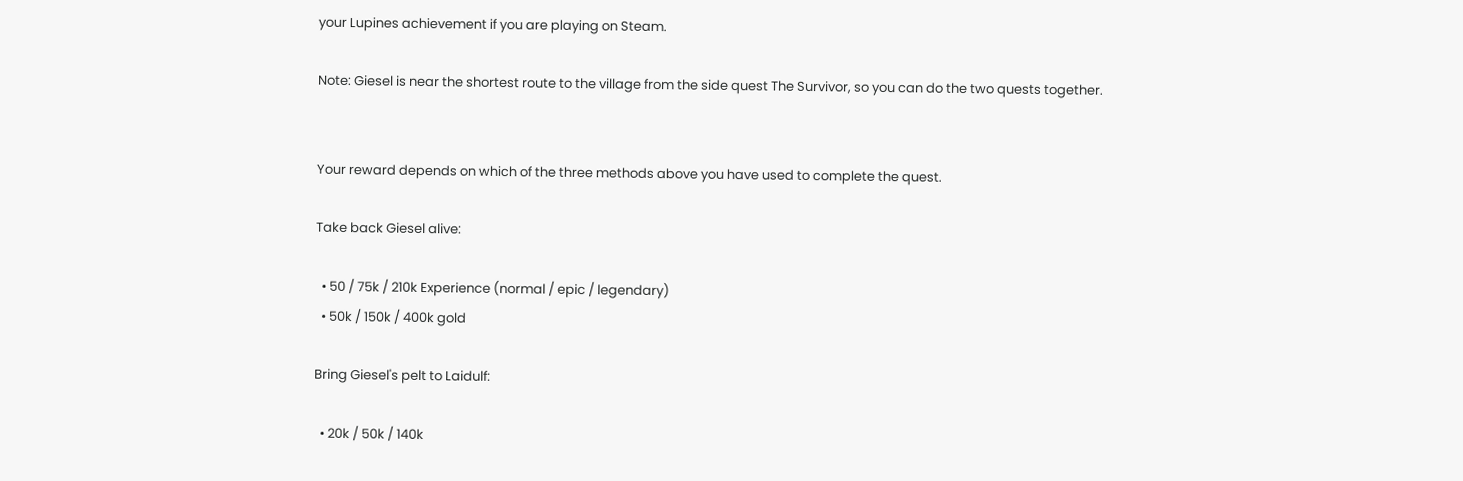your Lupines achievement if you are playing on Steam.

Note: Giesel is near the shortest route to the village from the side quest The Survivor, so you can do the two quests together.


Your reward depends on which of the three methods above you have used to complete the quest.

Take back Giesel alive:

  • 50 / 75k / 210k Experience (normal / epic / legendary)
  • 50k / 150k / 400k gold

Bring Giesel's pelt to Laidulf:

  • 20k / 50k / 140k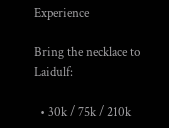Experience

Bring the necklace to Laidulf:

  • 30k / 75k / 210k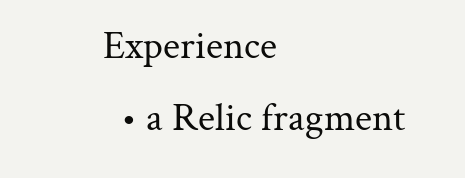Experience
  • a Relic fragment